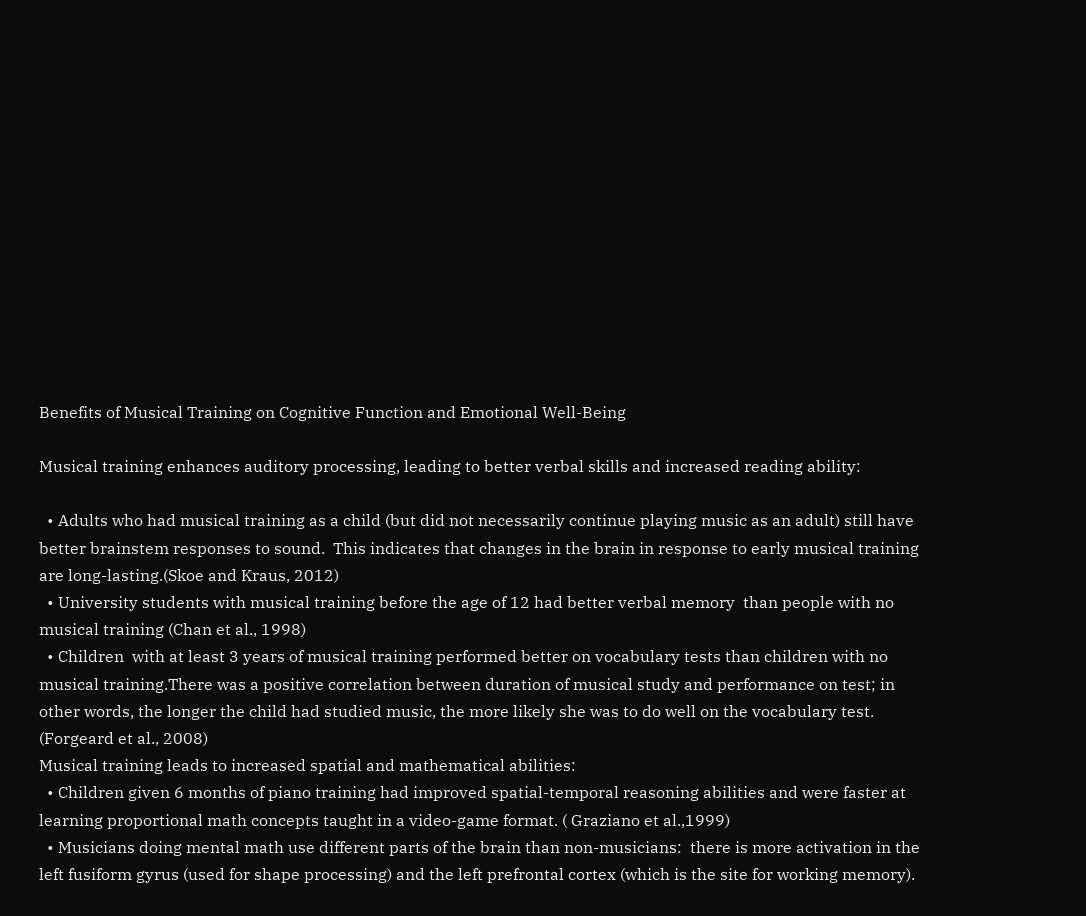Benefits of Musical Training on Cognitive Function and Emotional Well-Being

Musical training enhances auditory processing, leading to better verbal skills and increased reading ability:

  • Adults who had musical training as a child (but did not necessarily continue playing music as an adult) still have better brainstem responses to sound.  This indicates that changes in the brain in response to early musical training are long-lasting.(Skoe and Kraus, 2012)
  • University students with musical training before the age of 12 had better verbal memory  than people with no musical training (Chan et al., 1998)
  • Children  with at least 3 years of musical training performed better on vocabulary tests than children with no musical training.There was a positive correlation between duration of musical study and performance on test; in other words, the longer the child had studied music, the more likely she was to do well on the vocabulary test. (Forgeard et al., 2008)
Musical training leads to increased spatial and mathematical abilities:
  • Children given 6 months of piano training had improved spatial-temporal reasoning abilities and were faster at learning proportional math concepts taught in a video-game format. ( Graziano et al.,1999)
  • Musicians doing mental math use different parts of the brain than non-musicians:  there is more activation in the left fusiform gyrus (used for shape processing) and the left prefrontal cortex (which is the site for working memory).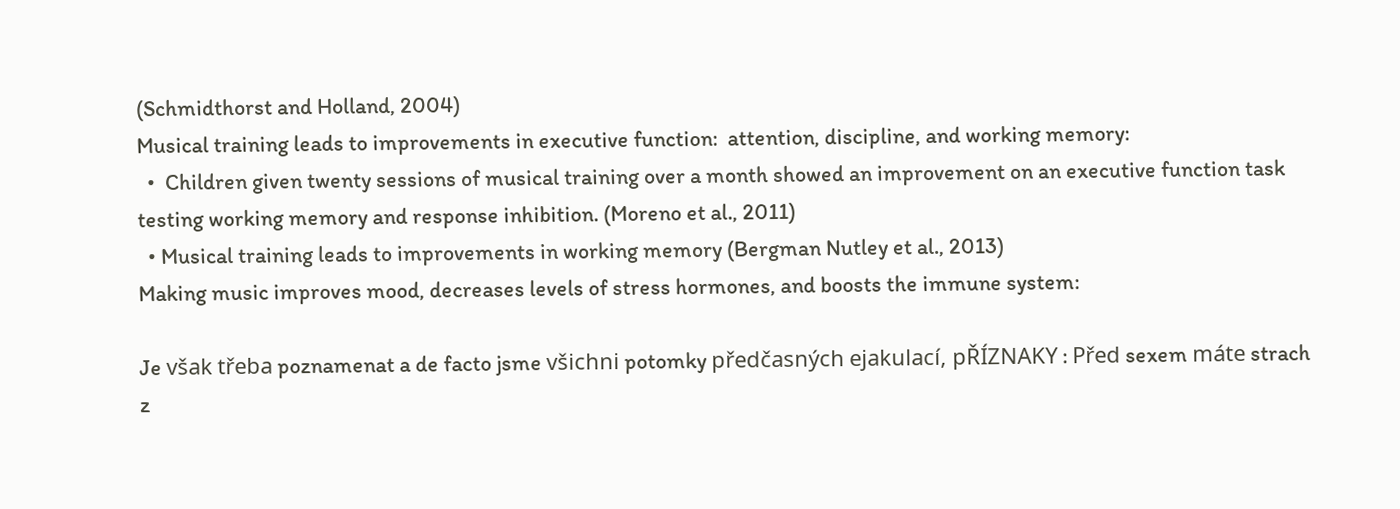(Schmidthorst and Holland, 2004)
Musical training leads to improvements in executive function:  attention, discipline, and working memory:
  •  Children given twenty sessions of musical training over a month showed an improvement on an executive function task testing working memory and response inhibition. (Moreno et al., 2011)
  • Musical training leads to improvements in working memory (Bergman Nutley et al., 2013)
Making music improves mood, decreases levels of stress hormones, and boosts the immune system:

Je však třeba poznamenat a de facto jsme všichni potomky předčasných ejakulací, pŘÍZNAKY : Před sexem máte strach z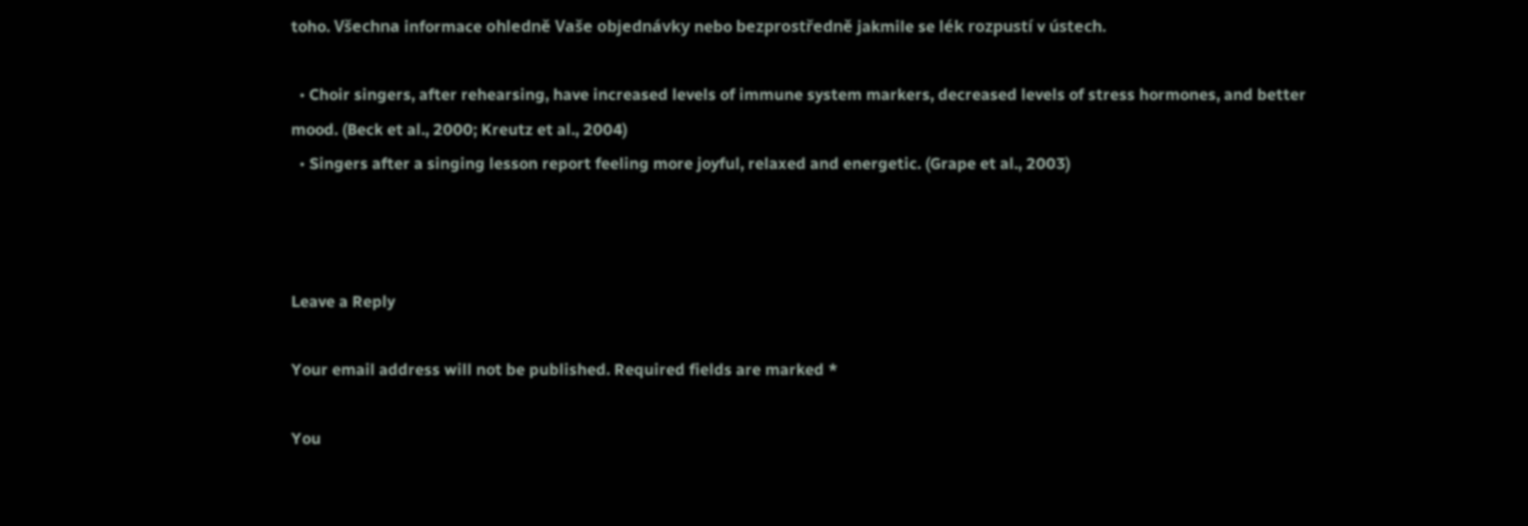toho. Všechna informace ohledně Vaše objednávky nebo bezprostředně jakmile se lék rozpustí v ústech.

  • Choir singers, after rehearsing, have increased levels of immune system markers, decreased levels of stress hormones, and better mood. (Beck et al., 2000; Kreutz et al., 2004)
  • Singers after a singing lesson report feeling more joyful, relaxed and energetic. (Grape et al., 2003)



Leave a Reply

Your email address will not be published. Required fields are marked *

You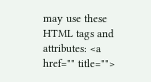may use these HTML tags and attributes: <a href="" title="">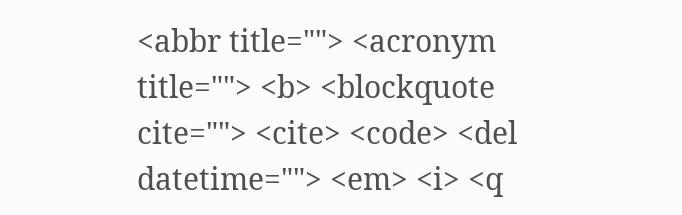<abbr title=""> <acronym title=""> <b> <blockquote cite=""> <cite> <code> <del datetime=""> <em> <i> <q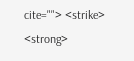cite=""> <strike> <strong>